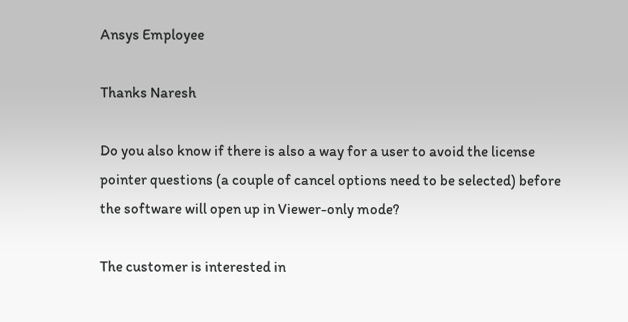Ansys Employee

Thanks Naresh

Do you also know if there is also a way for a user to avoid the license pointer questions (a couple of cancel options need to be selected) before the software will open up in Viewer-only mode?

The customer is interested in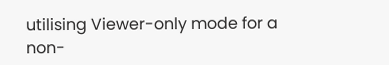utilising Viewer-only mode for a non-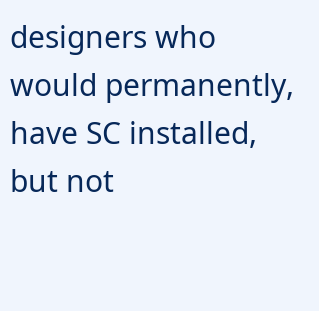designers who would permanently, have SC installed, but not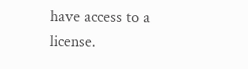have access to a license.